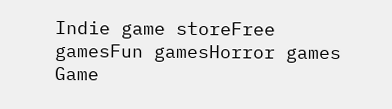Indie game storeFree gamesFun gamesHorror games
Game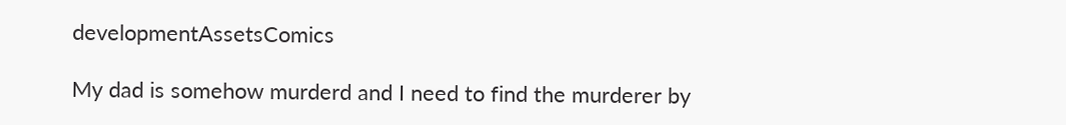developmentAssetsComics

My dad is somehow murderd and I need to find the murderer by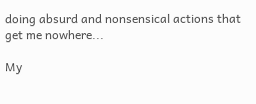doing absurd and nonsensical actions that get me nowhere...

My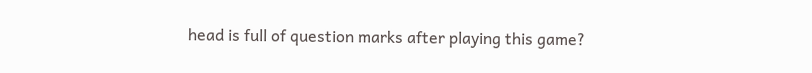head is full of question marks after playing this game?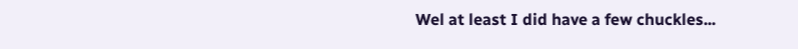Wel at least I did have a few chuckles...